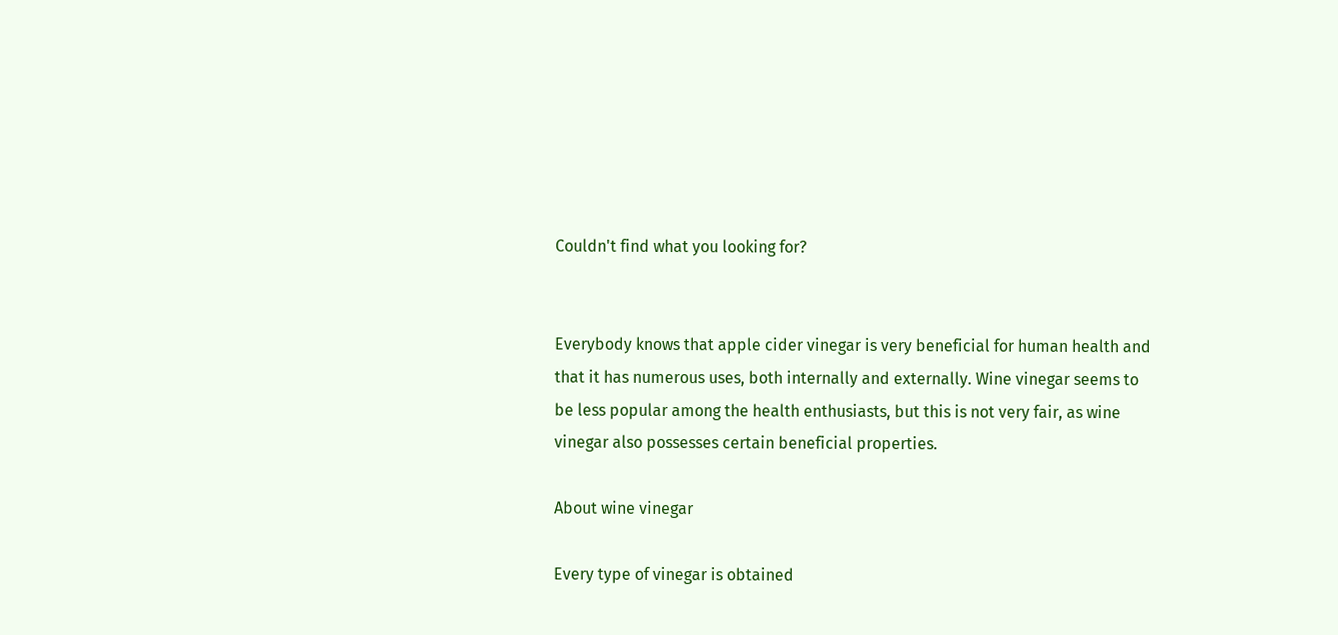Couldn't find what you looking for?


Everybody knows that apple cider vinegar is very beneficial for human health and that it has numerous uses, both internally and externally. Wine vinegar seems to be less popular among the health enthusiasts, but this is not very fair, as wine vinegar also possesses certain beneficial properties.

About wine vinegar

Every type of vinegar is obtained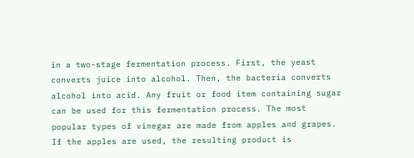in a two-stage fermentation process. First, the yeast converts juice into alcohol. Then, the bacteria converts alcohol into acid. Any fruit or food item containing sugar can be used for this fermentation process. The most popular types of vinegar are made from apples and grapes. If the apples are used, the resulting product is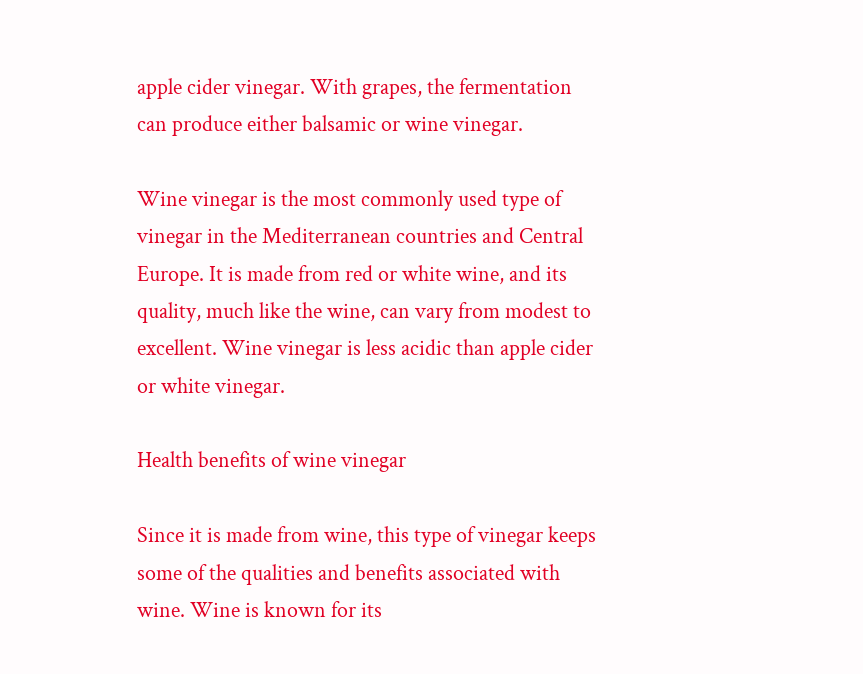apple cider vinegar. With grapes, the fermentation can produce either balsamic or wine vinegar.

Wine vinegar is the most commonly used type of vinegar in the Mediterranean countries and Central Europe. It is made from red or white wine, and its quality, much like the wine, can vary from modest to excellent. Wine vinegar is less acidic than apple cider or white vinegar.

Health benefits of wine vinegar

Since it is made from wine, this type of vinegar keeps some of the qualities and benefits associated with wine. Wine is known for its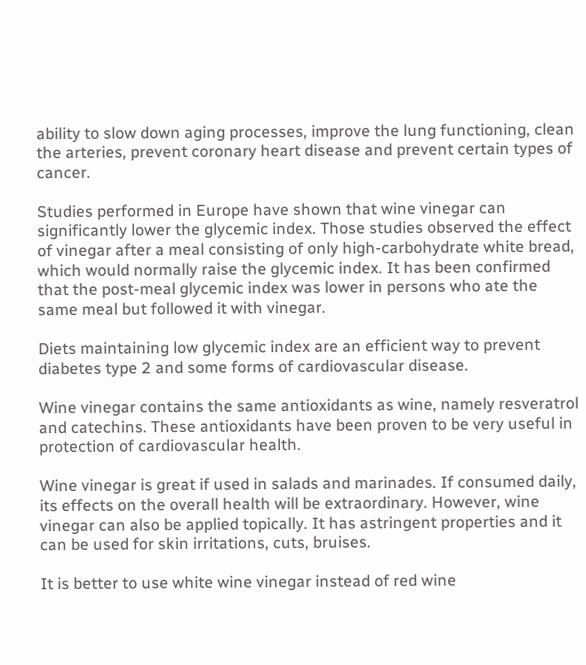ability to slow down aging processes, improve the lung functioning, clean the arteries, prevent coronary heart disease and prevent certain types of cancer.

Studies performed in Europe have shown that wine vinegar can significantly lower the glycemic index. Those studies observed the effect of vinegar after a meal consisting of only high-carbohydrate white bread, which would normally raise the glycemic index. It has been confirmed that the post-meal glycemic index was lower in persons who ate the same meal but followed it with vinegar.

Diets maintaining low glycemic index are an efficient way to prevent diabetes type 2 and some forms of cardiovascular disease.

Wine vinegar contains the same antioxidants as wine, namely resveratrol and catechins. These antioxidants have been proven to be very useful in protection of cardiovascular health.

Wine vinegar is great if used in salads and marinades. If consumed daily, its effects on the overall health will be extraordinary. However, wine vinegar can also be applied topically. It has astringent properties and it can be used for skin irritations, cuts, bruises.

It is better to use white wine vinegar instead of red wine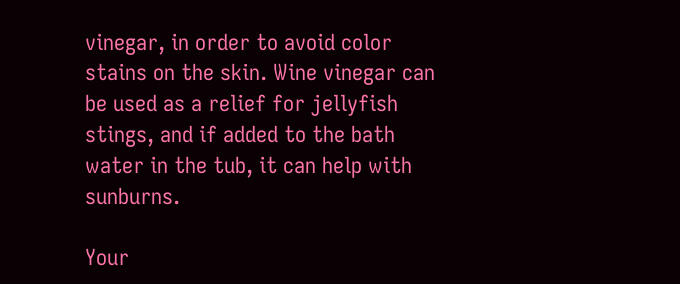vinegar, in order to avoid color stains on the skin. Wine vinegar can be used as a relief for jellyfish stings, and if added to the bath water in the tub, it can help with sunburns.

Your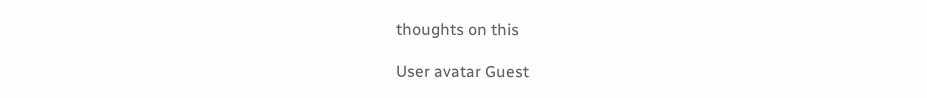thoughts on this

User avatar Guest